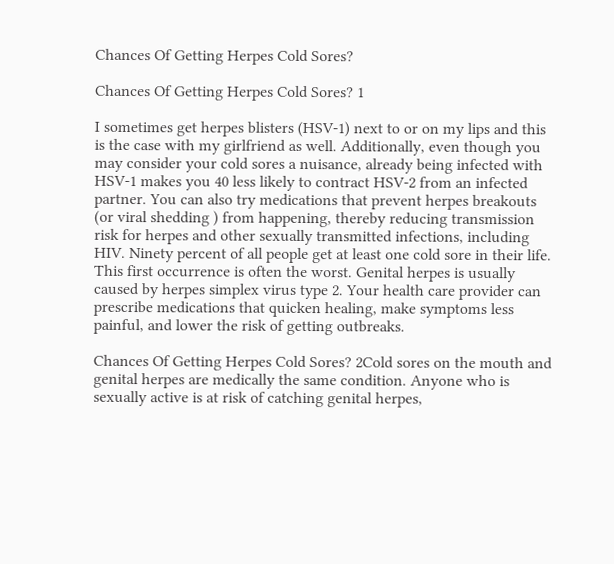Chances Of Getting Herpes Cold Sores?

Chances Of Getting Herpes Cold Sores? 1

I sometimes get herpes blisters (HSV-1) next to or on my lips and this is the case with my girlfriend as well. Additionally, even though you may consider your cold sores a nuisance, already being infected with HSV-1 makes you 40 less likely to contract HSV-2 from an infected partner. You can also try medications that prevent herpes breakouts (or viral shedding ) from happening, thereby reducing transmission risk for herpes and other sexually transmitted infections, including HIV. Ninety percent of all people get at least one cold sore in their life. This first occurrence is often the worst. Genital herpes is usually caused by herpes simplex virus type 2. Your health care provider can prescribe medications that quicken healing, make symptoms less painful, and lower the risk of getting outbreaks.

Chances Of Getting Herpes Cold Sores? 2Cold sores on the mouth and genital herpes are medically the same condition. Anyone who is sexually active is at risk of catching genital herpes,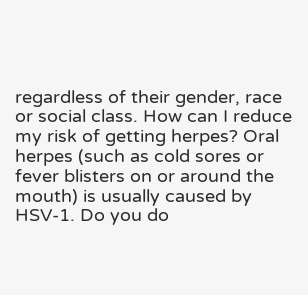regardless of their gender, race or social class. How can I reduce my risk of getting herpes? Oral herpes (such as cold sores or fever blisters on or around the mouth) is usually caused by HSV-1. Do you do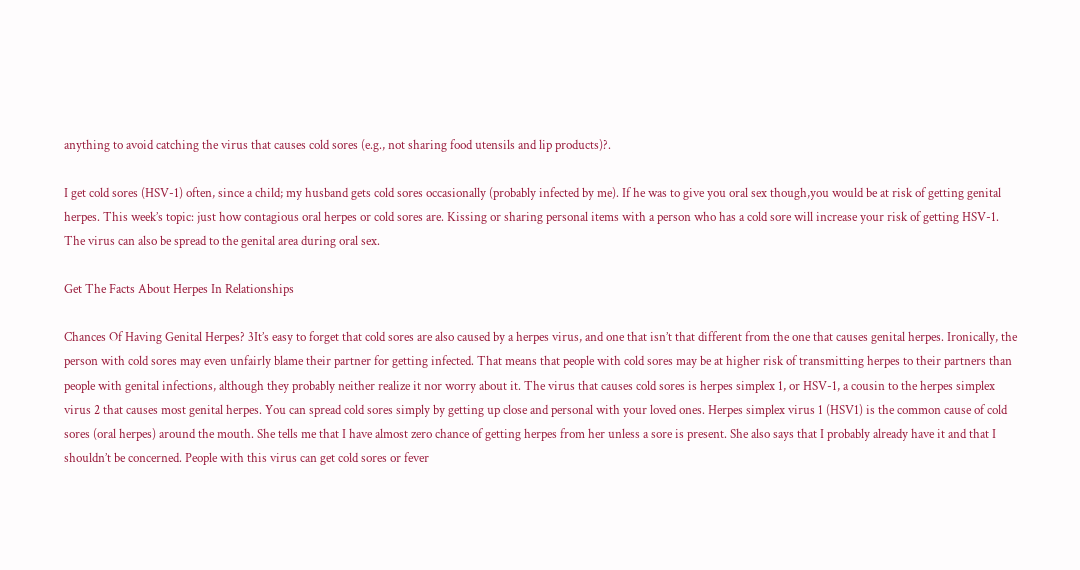anything to avoid catching the virus that causes cold sores (e.g., not sharing food utensils and lip products)?.

I get cold sores (HSV-1) often, since a child; my husband gets cold sores occasionally (probably infected by me). If he was to give you oral sex though,you would be at risk of getting genital herpes. This week’s topic: just how contagious oral herpes or cold sores are. Kissing or sharing personal items with a person who has a cold sore will increase your risk of getting HSV-1. The virus can also be spread to the genital area during oral sex.

Get The Facts About Herpes In Relationships

Chances Of Having Genital Herpes? 3It’s easy to forget that cold sores are also caused by a herpes virus, and one that isn’t that different from the one that causes genital herpes. Ironically, the person with cold sores may even unfairly blame their partner for getting infected. That means that people with cold sores may be at higher risk of transmitting herpes to their partners than people with genital infections, although they probably neither realize it nor worry about it. The virus that causes cold sores is herpes simplex 1, or HSV-1, a cousin to the herpes simplex virus 2 that causes most genital herpes. You can spread cold sores simply by getting up close and personal with your loved ones. Herpes simplex virus 1 (HSV1) is the common cause of cold sores (oral herpes) around the mouth. She tells me that I have almost zero chance of getting herpes from her unless a sore is present. She also says that I probably already have it and that I shouldn’t be concerned. People with this virus can get cold sores or fever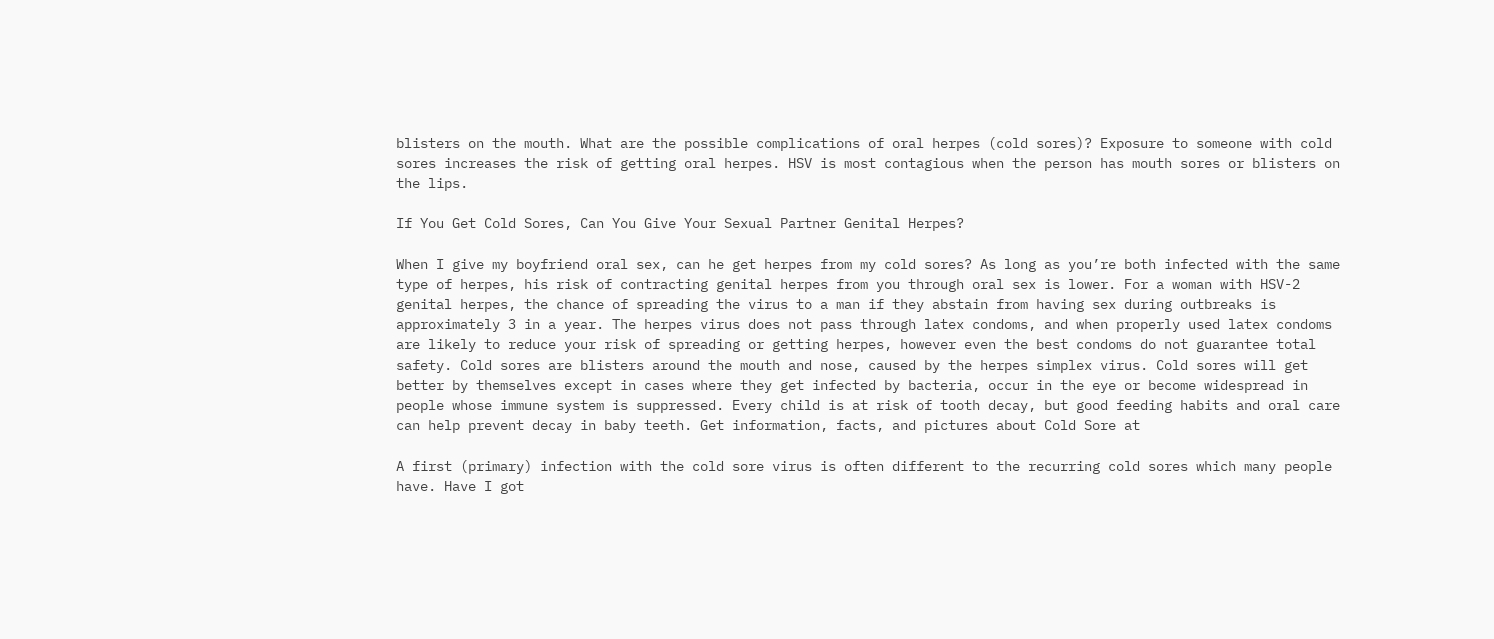blisters on the mouth. What are the possible complications of oral herpes (cold sores)? Exposure to someone with cold sores increases the risk of getting oral herpes. HSV is most contagious when the person has mouth sores or blisters on the lips.

If You Get Cold Sores, Can You Give Your Sexual Partner Genital Herpes?

When I give my boyfriend oral sex, can he get herpes from my cold sores? As long as you’re both infected with the same type of herpes, his risk of contracting genital herpes from you through oral sex is lower. For a woman with HSV-2 genital herpes, the chance of spreading the virus to a man if they abstain from having sex during outbreaks is approximately 3 in a year. The herpes virus does not pass through latex condoms, and when properly used latex condoms are likely to reduce your risk of spreading or getting herpes, however even the best condoms do not guarantee total safety. Cold sores are blisters around the mouth and nose, caused by the herpes simplex virus. Cold sores will get better by themselves except in cases where they get infected by bacteria, occur in the eye or become widespread in people whose immune system is suppressed. Every child is at risk of tooth decay, but good feeding habits and oral care can help prevent decay in baby teeth. Get information, facts, and pictures about Cold Sore at

A first (primary) infection with the cold sore virus is often different to the recurring cold sores which many people have. Have I got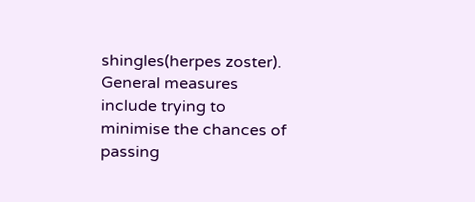shingles(herpes zoster). General measures include trying to minimise the chances of passing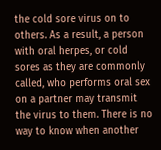the cold sore virus on to others. As a result, a person with oral herpes, or cold sores as they are commonly called, who performs oral sex on a partner may transmit the virus to them. There is no way to know when another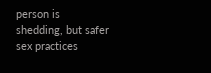person is shedding, but safer sex practices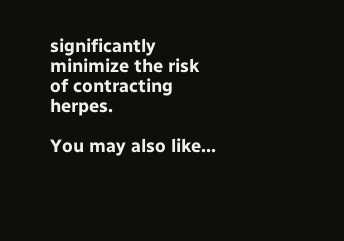significantly minimize the risk of contracting herpes.

You may also like...